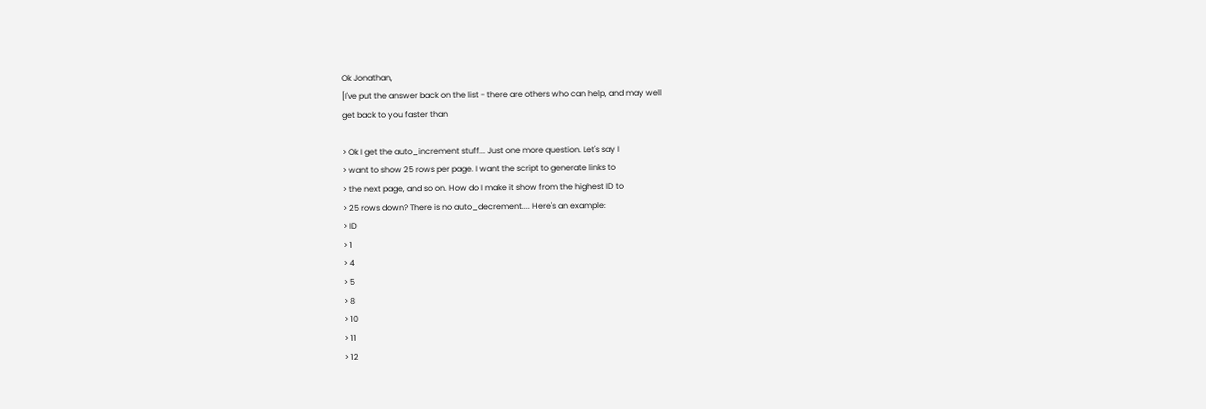Ok Jonathan,
[I've put the answer back on the list - there are others who can help, and may well
get back to you faster than

> Ok I get the auto_increment stuff... Just one more question. Let's say I
> want to show 25 rows per page. I want the script to generate links to
> the next page, and so on. How do I make it show from the highest ID to
> 25 rows down? There is no auto_decrement.... Here's an example:
> ID
> 1
> 4
> 5
> 8
> 10
> 11
> 12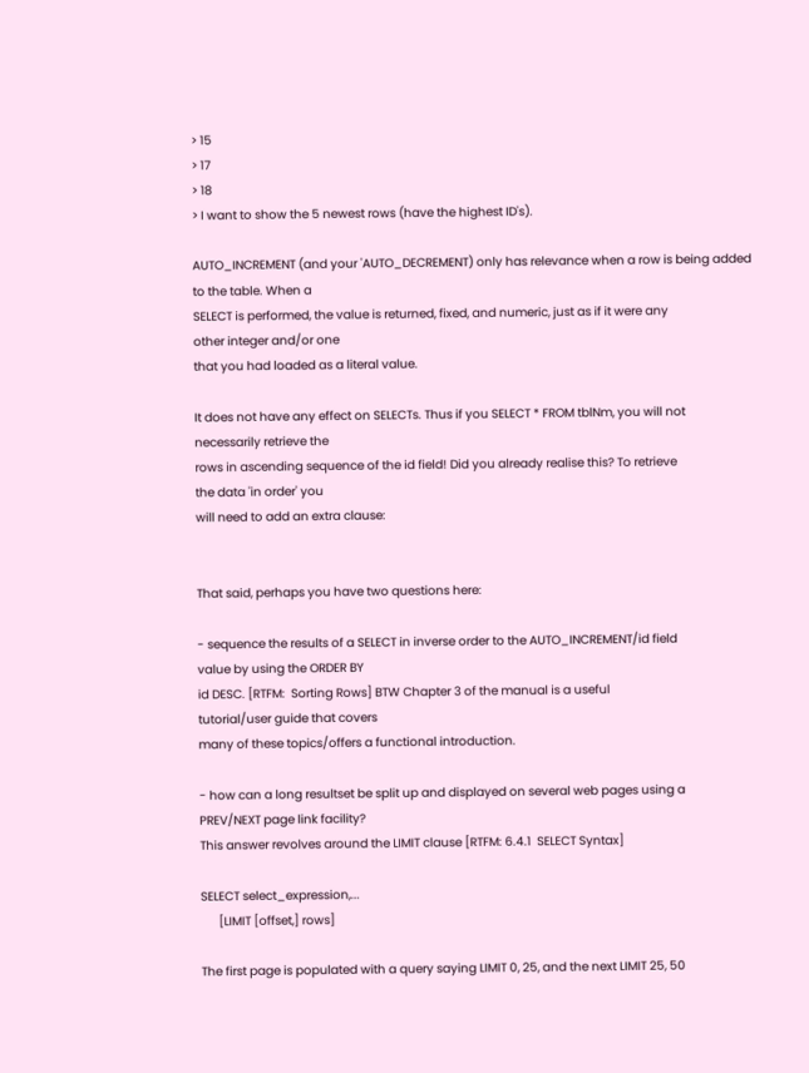> 15
> 17
> 18
> I want to show the 5 newest rows (have the highest ID's).

AUTO_INCREMENT (and your 'AUTO_DECREMENT) only has relevance when a row is being added
to the table. When a
SELECT is performed, the value is returned, fixed, and numeric, just as if it were any
other integer and/or one
that you had loaded as a literal value.

It does not have any effect on SELECTs. Thus if you SELECT * FROM tblNm, you will not
necessarily retrieve the
rows in ascending sequence of the id field! Did you already realise this? To retrieve
the data 'in order' you
will need to add an extra clause:


That said, perhaps you have two questions here:

- sequence the results of a SELECT in inverse order to the AUTO_INCREMENT/id field
value by using the ORDER BY
id DESC. [RTFM:  Sorting Rows] BTW Chapter 3 of the manual is a useful
tutorial/user guide that covers
many of these topics/offers a functional introduction.

- how can a long resultset be split up and displayed on several web pages using a
PREV/NEXT page link facility?
This answer revolves around the LIMIT clause [RTFM: 6.4.1  SELECT Syntax]

SELECT select_expression,...
      [LIMIT [offset,] rows]

The first page is populated with a query saying LIMIT 0, 25, and the next LIMIT 25, 50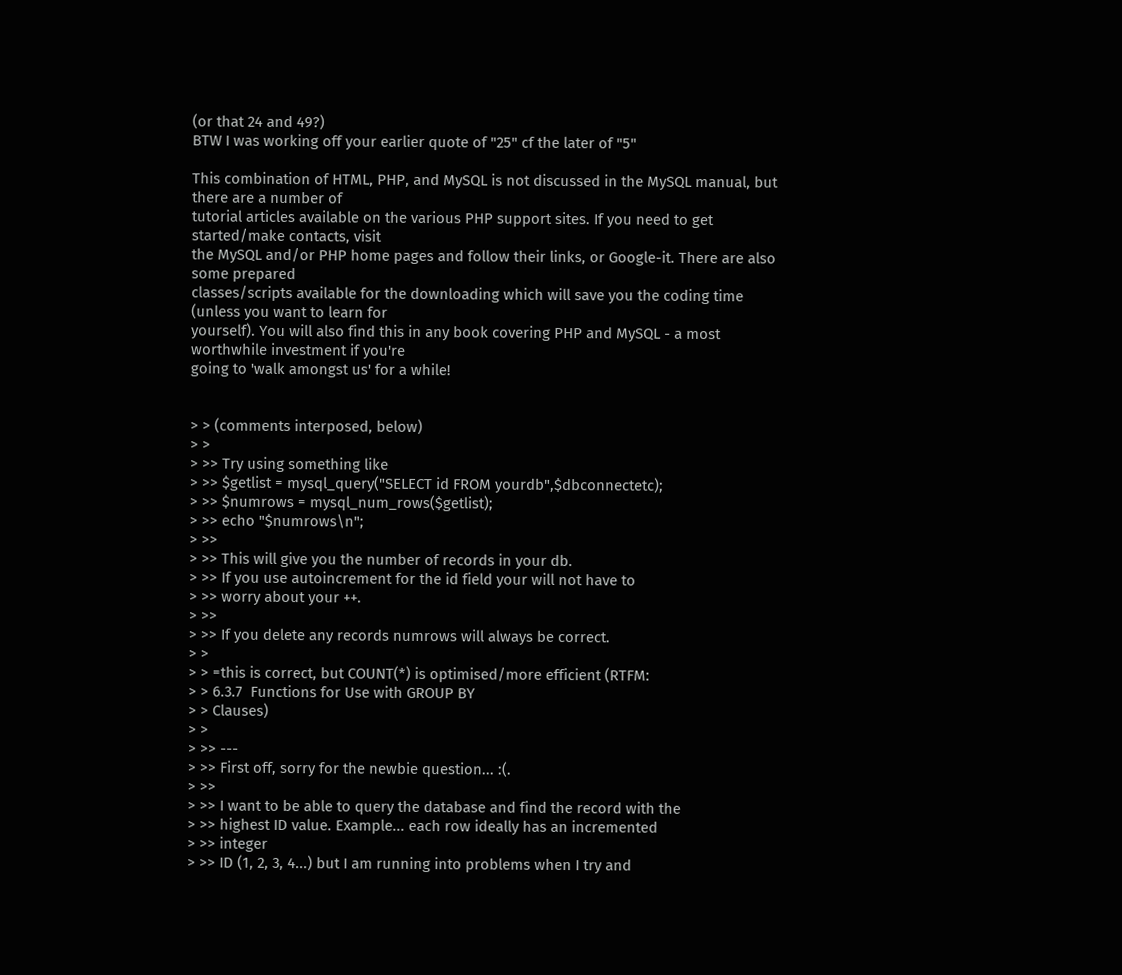(or that 24 and 49?)
BTW I was working off your earlier quote of "25" cf the later of "5"

This combination of HTML, PHP, and MySQL is not discussed in the MySQL manual, but
there are a number of
tutorial articles available on the various PHP support sites. If you need to get
started/make contacts, visit
the MySQL and/or PHP home pages and follow their links, or Google-it. There are also
some prepared
classes/scripts available for the downloading which will save you the coding time
(unless you want to learn for
yourself). You will also find this in any book covering PHP and MySQL - a most
worthwhile investment if you're
going to 'walk amongst us' for a while!


> > (comments interposed, below)
> >
> >> Try using something like
> >> $getlist = mysql_query("SELECT id FROM yourdb",$dbconnectetc);
> >> $numrows = mysql_num_rows($getlist);
> >> echo "$numrows\n";
> >>
> >> This will give you the number of records in your db.
> >> If you use autoincrement for the id field your will not have to
> >> worry about your ++.
> >>
> >> If you delete any records numrows will always be correct.
> >
> > =this is correct, but COUNT(*) is optimised/more efficient (RTFM:
> > 6.3.7  Functions for Use with GROUP BY
> > Clauses)
> >
> >> ---
> >> First off, sorry for the newbie question... :(.
> >>
> >> I want to be able to query the database and find the record with the
> >> highest ID value. Example... each row ideally has an incremented
> >> integer
> >> ID (1, 2, 3, 4...) but I am running into problems when I try and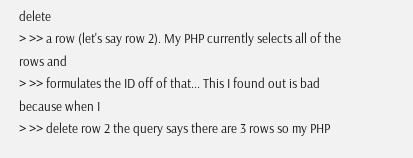delete
> >> a row (let's say row 2). My PHP currently selects all of the rows and
> >> formulates the ID off of that... This I found out is bad because when I
> >> delete row 2 the query says there are 3 rows so my PHP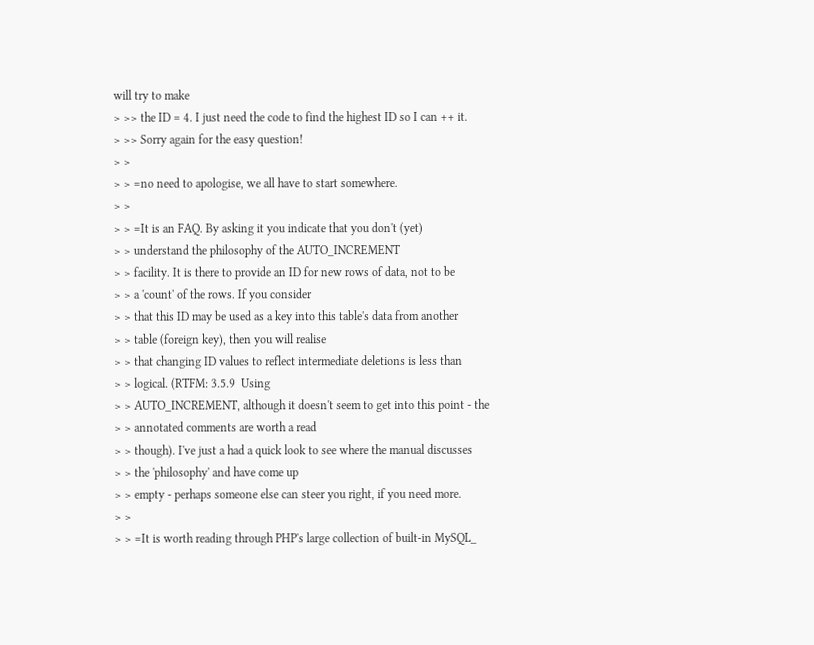will try to make
> >> the ID = 4. I just need the code to find the highest ID so I can ++ it.
> >> Sorry again for the easy question!
> >
> > =no need to apologise, we all have to start somewhere.
> >
> > =It is an FAQ. By asking it you indicate that you don't (yet)
> > understand the philosophy of the AUTO_INCREMENT
> > facility. It is there to provide an ID for new rows of data, not to be
> > a 'count' of the rows. If you consider
> > that this ID may be used as a key into this table's data from another
> > table (foreign key), then you will realise
> > that changing ID values to reflect intermediate deletions is less than
> > logical. (RTFM: 3.5.9  Using
> > AUTO_INCREMENT, although it doesn't seem to get into this point - the
> > annotated comments are worth a read
> > though). I've just a had a quick look to see where the manual discusses
> > the 'philosophy' and have come up
> > empty - perhaps someone else can steer you right, if you need more.
> >
> > =It is worth reading through PHP's large collection of built-in MySQL_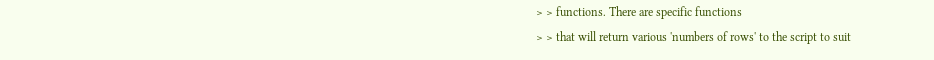> > functions. There are specific functions
> > that will return various 'numbers of rows' to the script to suit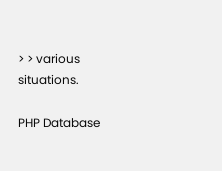> > various situations.

PHP Database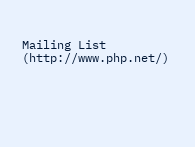Mailing List (http://www.php.net/)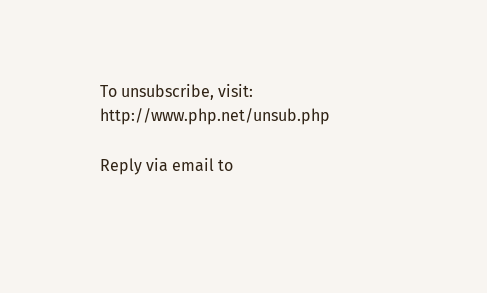To unsubscribe, visit: http://www.php.net/unsub.php

Reply via email to